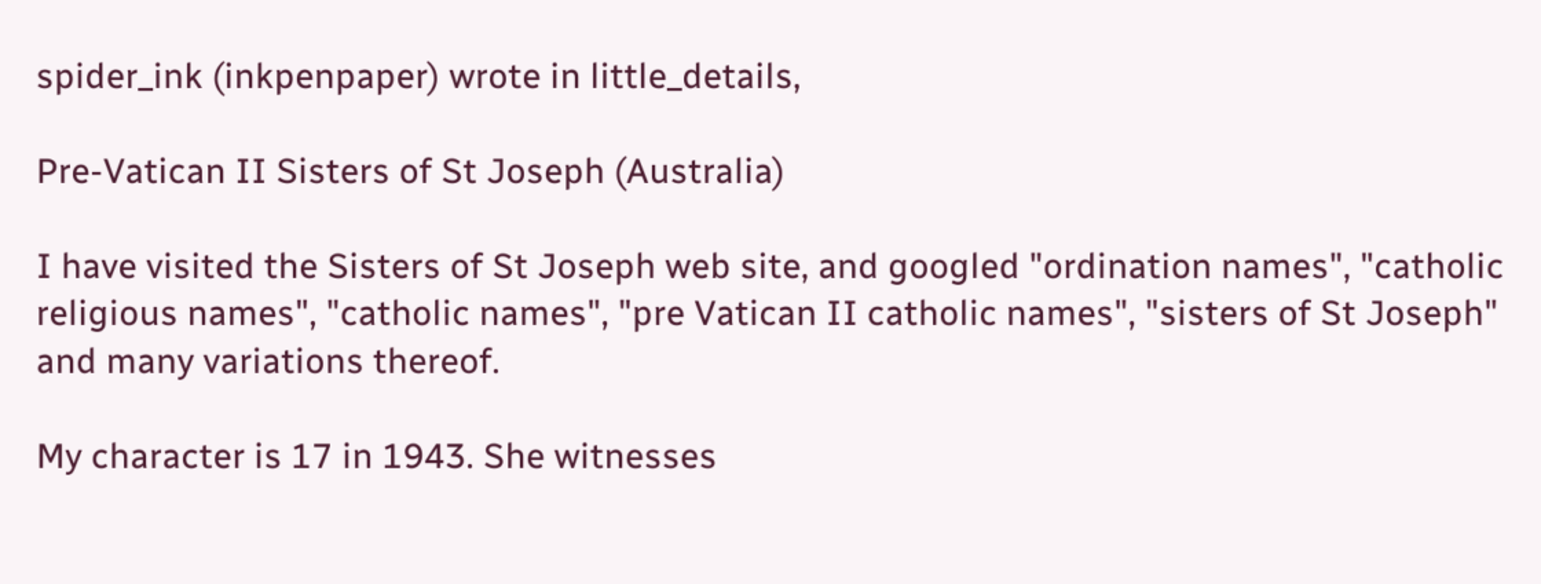spider_ink (inkpenpaper) wrote in little_details,

Pre-Vatican II Sisters of St Joseph (Australia)

I have visited the Sisters of St Joseph web site, and googled "ordination names", "catholic religious names", "catholic names", "pre Vatican II catholic names", "sisters of St Joseph" and many variations thereof.

My character is 17 in 1943. She witnesses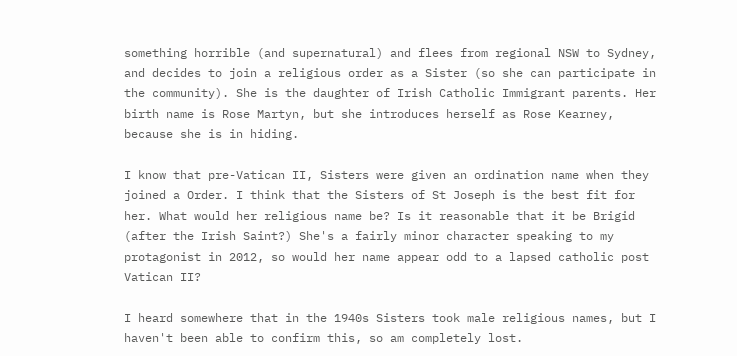something horrible (and supernatural) and flees from regional NSW to Sydney, and decides to join a religious order as a Sister (so she can participate in the community). She is the daughter of Irish Catholic Immigrant parents. Her birth name is Rose Martyn, but she introduces herself as Rose Kearney, because she is in hiding.

I know that pre-Vatican II, Sisters were given an ordination name when they joined a Order. I think that the Sisters of St Joseph is the best fit for her. What would her religious name be? Is it reasonable that it be Brigid (after the Irish Saint?) She's a fairly minor character speaking to my protagonist in 2012, so would her name appear odd to a lapsed catholic post Vatican II?

I heard somewhere that in the 1940s Sisters took male religious names, but I haven't been able to confirm this, so am completely lost.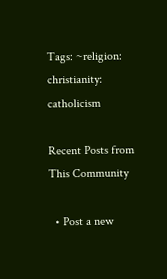Tags: ~religion: christianity: catholicism

Recent Posts from This Community

  • Post a new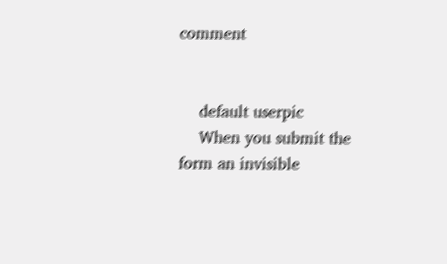comment


    default userpic
    When you submit the form an invisible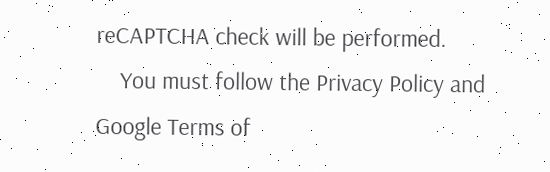reCAPTCHA check will be performed.
    You must follow the Privacy Policy and Google Terms of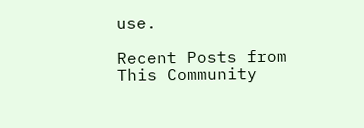use.

Recent Posts from This Community